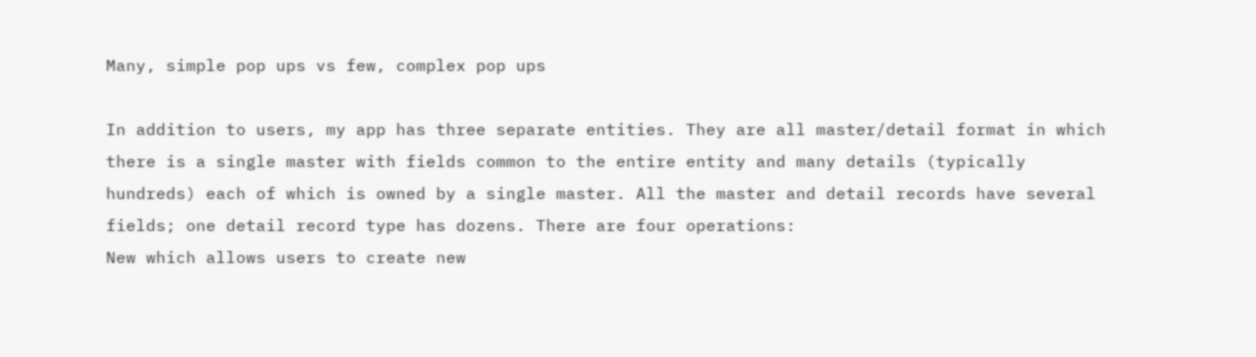Many, simple pop ups vs few, complex pop ups

In addition to users, my app has three separate entities. They are all master/detail format in which there is a single master with fields common to the entire entity and many details (typically hundreds) each of which is owned by a single master. All the master and detail records have several fields; one detail record type has dozens. There are four operations:
New which allows users to create new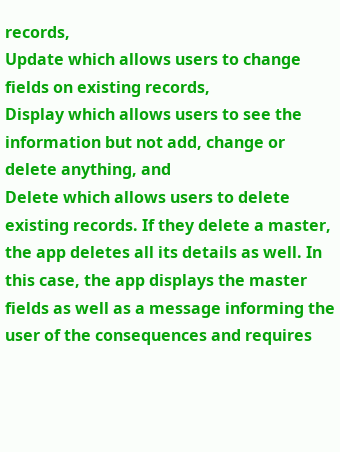records,
Update which allows users to change fields on existing records,
Display which allows users to see the information but not add, change or delete anything, and
Delete which allows users to delete existing records. If they delete a master, the app deletes all its details as well. In this case, the app displays the master fields as well as a message informing the user of the consequences and requires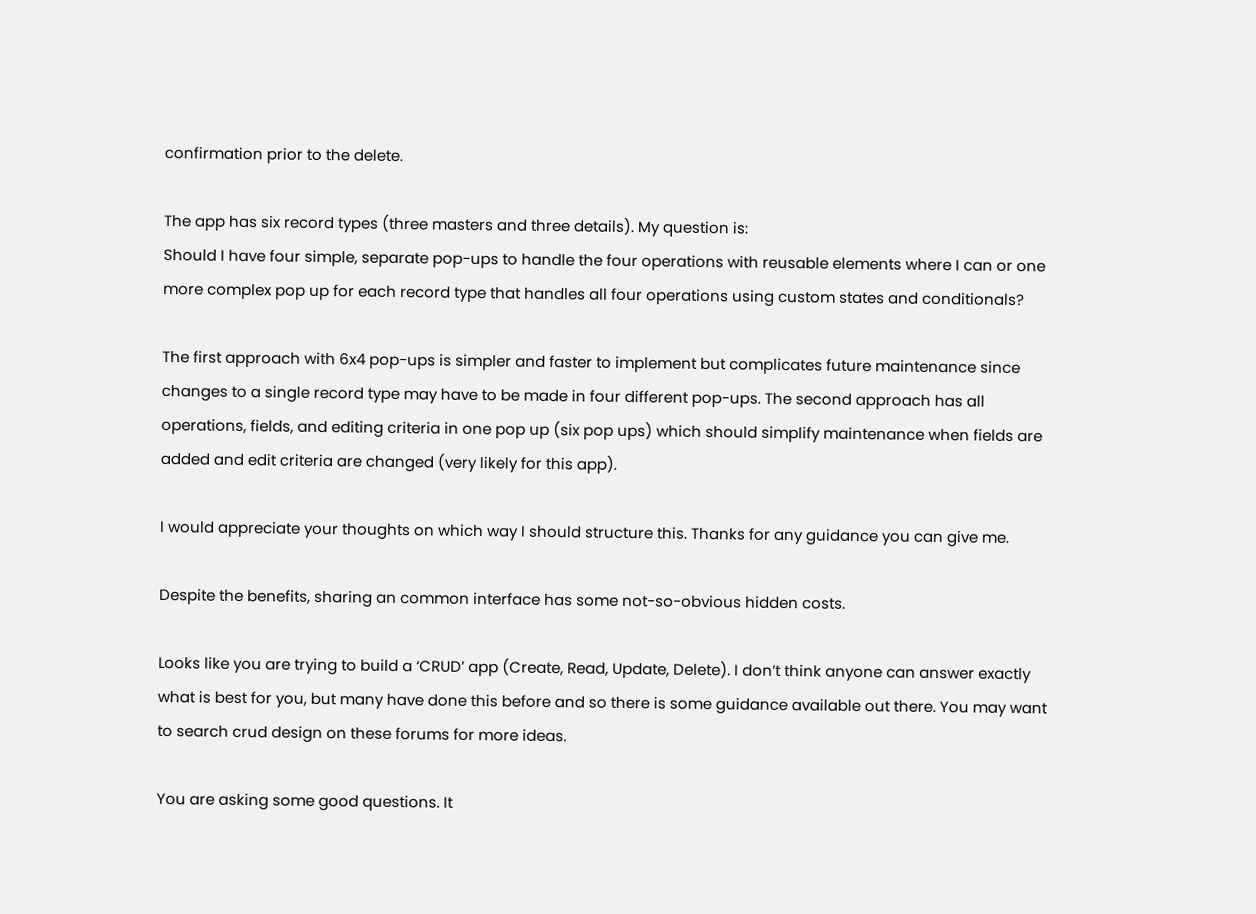confirmation prior to the delete.

The app has six record types (three masters and three details). My question is:
Should I have four simple, separate pop-ups to handle the four operations with reusable elements where I can or one more complex pop up for each record type that handles all four operations using custom states and conditionals?

The first approach with 6x4 pop-ups is simpler and faster to implement but complicates future maintenance since changes to a single record type may have to be made in four different pop-ups. The second approach has all operations, fields, and editing criteria in one pop up (six pop ups) which should simplify maintenance when fields are added and edit criteria are changed (very likely for this app).

I would appreciate your thoughts on which way I should structure this. Thanks for any guidance you can give me.

Despite the benefits, sharing an common interface has some not-so-obvious hidden costs.

Looks like you are trying to build a ‘CRUD’ app (Create, Read, Update, Delete). I don’t think anyone can answer exactly what is best for you, but many have done this before and so there is some guidance available out there. You may want to search crud design on these forums for more ideas.

You are asking some good questions. It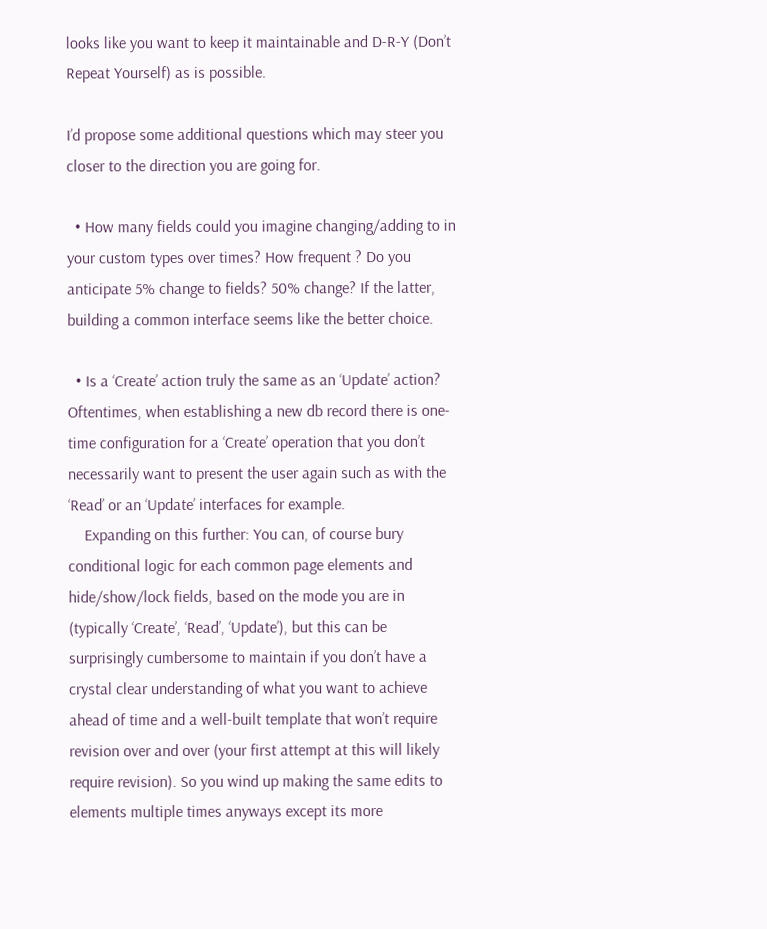looks like you want to keep it maintainable and D-R-Y (Don’t Repeat Yourself) as is possible.

I’d propose some additional questions which may steer you closer to the direction you are going for.

  • How many fields could you imagine changing/adding to in your custom types over times? How frequent ? Do you anticipate 5% change to fields? 50% change? If the latter, building a common interface seems like the better choice.

  • Is a ‘Create’ action truly the same as an ‘Update’ action? Oftentimes, when establishing a new db record there is one-time configuration for a ‘Create’ operation that you don’t necessarily want to present the user again such as with the ‘Read’ or an ‘Update’ interfaces for example.
    Expanding on this further: You can, of course bury conditional logic for each common page elements and hide/show/lock fields, based on the mode you are in (typically ‘Create’, ‘Read’, ‘Update’), but this can be surprisingly cumbersome to maintain if you don’t have a crystal clear understanding of what you want to achieve ahead of time and a well-built template that won’t require revision over and over (your first attempt at this will likely require revision). So you wind up making the same edits to elements multiple times anyways except its more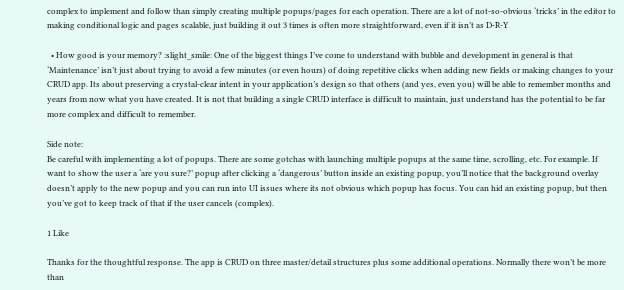complex to implement and follow than simply creating multiple popups/pages for each operation. There are a lot of not-so-obvious ‘tricks’ in the editor to making conditional logic and pages scalable, just building it out 3 times is often more straightforward, even if it isn’t as D-R-Y

  • How good is your memory? :slight_smile: One of the biggest things I’ve come to understand with bubble and development in general is that ‘Maintenance’ isn’t just about trying to avoid a few minutes (or even hours) of doing repetitive clicks when adding new fields or making changes to your CRUD app. Its about preserving a crystal-clear intent in your application’s design so that others (and yes, even you) will be able to remember months and years from now what you have created. It is not that building a single CRUD interface is difficult to maintain, just understand has the potential to be far more complex and difficult to remember.

Side note:
Be careful with implementing a lot of popups. There are some gotchas with launching multiple popups at the same time, scrolling, etc. For example. If want to show the user a ‘are you sure?’ popup after clicking a ‘dangerous’ button inside an existing popup, you’ll notice that the background overlay doesn’t apply to the new popup and you can run into UI issues where its not obvious which popup has focus. You can hid an existing popup, but then you’ve got to keep track of that if the user cancels (complex).

1 Like

Thanks for the thoughtful response. The app is CRUD on three master/detail structures plus some additional operations. Normally there won’t be more than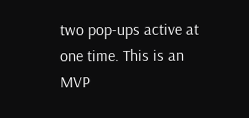two pop-ups active at one time. This is an MVP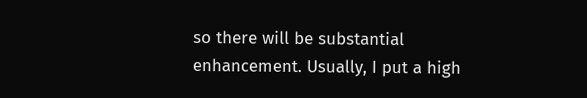so there will be substantial enhancement. Usually, I put a high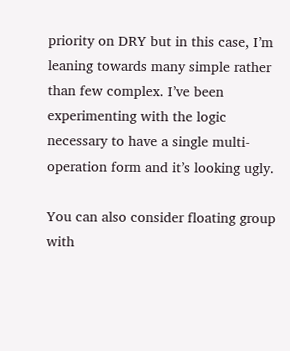priority on DRY but in this case, I’m leaning towards many simple rather than few complex. I’ve been experimenting with the logic necessary to have a single multi-operation form and it’s looking ugly.

You can also consider floating group with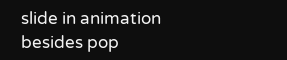slide in animation besides pop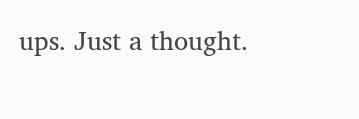ups. Just a thought.